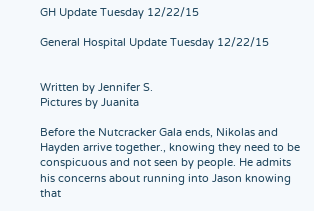GH Update Tuesday 12/22/15

General Hospital Update Tuesday 12/22/15


Written by Jennifer S.
Pictures by Juanita

Before the Nutcracker Gala ends, Nikolas and Hayden arrive together., knowing they need to be conspicuous and not seen by people. He admits his concerns about running into Jason knowing that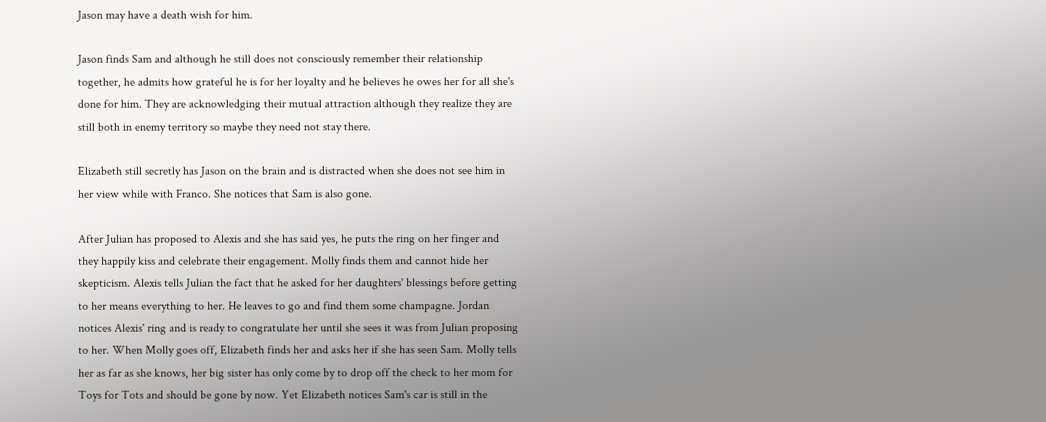Jason may have a death wish for him.

Jason finds Sam and although he still does not consciously remember their relationship together, he admits how grateful he is for her loyalty and he believes he owes her for all she's done for him. They are acknowledging their mutual attraction although they realize they are still both in enemy territory so maybe they need not stay there.

Elizabeth still secretly has Jason on the brain and is distracted when she does not see him in her view while with Franco. She notices that Sam is also gone.

After Julian has proposed to Alexis and she has said yes, he puts the ring on her finger and they happily kiss and celebrate their engagement. Molly finds them and cannot hide her skepticism. Alexis tells Julian the fact that he asked for her daughters' blessings before getting to her means everything to her. He leaves to go and find them some champagne. Jordan notices Alexis' ring and is ready to congratulate her until she sees it was from Julian proposing to her. When Molly goes off, Elizabeth finds her and asks her if she has seen Sam. Molly tells her as far as she knows, her big sister has only come by to drop off the check to her mom for Toys for Tots and should be gone by now. Yet Elizabeth notices Sam's car is still in the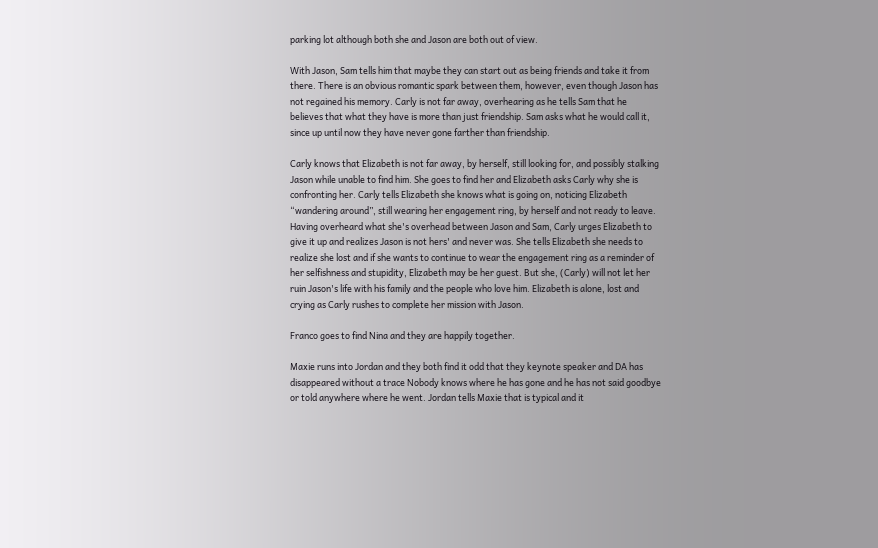parking lot although both she and Jason are both out of view.

With Jason, Sam tells him that maybe they can start out as being friends and take it from there. There is an obvious romantic spark between them, however, even though Jason has not regained his memory. Carly is not far away, overhearing as he tells Sam that he believes that what they have is more than just friendship. Sam asks what he would call it, since up until now they have never gone farther than friendship.

Carly knows that Elizabeth is not far away, by herself, still looking for, and possibly stalking Jason while unable to find him. She goes to find her and Elizabeth asks Carly why she is confronting her. Carly tells Elizabeth she knows what is going on, noticing Elizabeth “wandering around”, still wearing her engagement ring, by herself and not ready to leave. Having overheard what she's overhead between Jason and Sam, Carly urges Elizabeth to give it up and realizes Jason is not hers' and never was. She tells Elizabeth she needs to realize she lost and if she wants to continue to wear the engagement ring as a reminder of her selfishness and stupidity, Elizabeth may be her guest. But she, (Carly) will not let her ruin Jason's life with his family and the people who love him. Elizabeth is alone, lost and crying as Carly rushes to complete her mission with Jason.

Franco goes to find Nina and they are happily together.

Maxie runs into Jordan and they both find it odd that they keynote speaker and DA has disappeared without a trace Nobody knows where he has gone and he has not said goodbye or told anywhere where he went. Jordan tells Maxie that is typical and it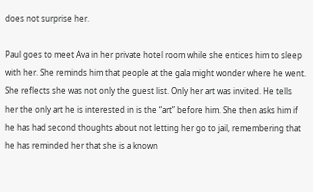does not surprise her.

Paul goes to meet Ava in her private hotel room while she entices him to sleep with her. She reminds him that people at the gala might wonder where he went. She reflects she was not only the guest list. Only her art was invited. He tells her the only art he is interested in is the “art” before him. She then asks him if he has had second thoughts about not letting her go to jail, remembering that he has reminded her that she is a known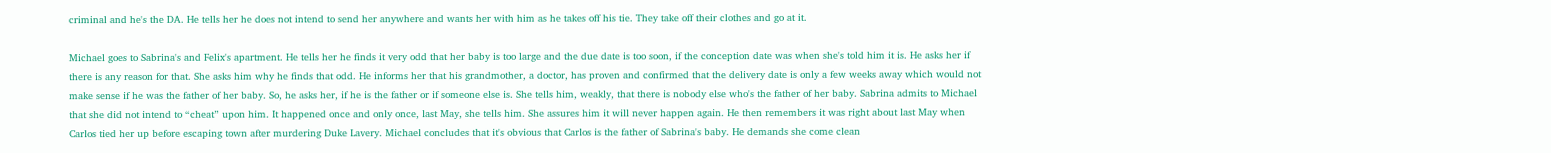criminal and he's the DA. He tells her he does not intend to send her anywhere and wants her with him as he takes off his tie. They take off their clothes and go at it.

Michael goes to Sabrina's and Felix's apartment. He tells her he finds it very odd that her baby is too large and the due date is too soon, if the conception date was when she's told him it is. He asks her if there is any reason for that. She asks him why he finds that odd. He informs her that his grandmother, a doctor, has proven and confirmed that the delivery date is only a few weeks away which would not make sense if he was the father of her baby. So, he asks her, if he is the father or if someone else is. She tells him, weakly, that there is nobody else who's the father of her baby. Sabrina admits to Michael that she did not intend to “cheat” upon him. It happened once and only once, last May, she tells him. She assures him it will never happen again. He then remembers it was right about last May when Carlos tied her up before escaping town after murdering Duke Lavery. Michael concludes that it's obvious that Carlos is the father of Sabrina's baby. He demands she come clean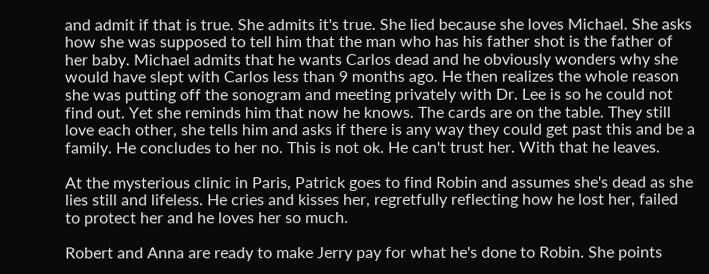and admit if that is true. She admits it's true. She lied because she loves Michael. She asks how she was supposed to tell him that the man who has his father shot is the father of her baby. Michael admits that he wants Carlos dead and he obviously wonders why she would have slept with Carlos less than 9 months ago. He then realizes the whole reason she was putting off the sonogram and meeting privately with Dr. Lee is so he could not find out. Yet she reminds him that now he knows. The cards are on the table. They still love each other, she tells him and asks if there is any way they could get past this and be a family. He concludes to her no. This is not ok. He can't trust her. With that he leaves.

At the mysterious clinic in Paris, Patrick goes to find Robin and assumes she's dead as she lies still and lifeless. He cries and kisses her, regretfully reflecting how he lost her, failed to protect her and he loves her so much.

Robert and Anna are ready to make Jerry pay for what he's done to Robin. She points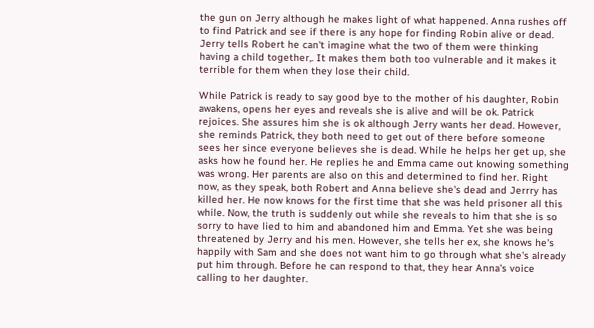the gun on Jerry although he makes light of what happened. Anna rushes off to find Patrick and see if there is any hope for finding Robin alive or dead. Jerry tells Robert he can't imagine what the two of them were thinking having a child together,. It makes them both too vulnerable and it makes it terrible for them when they lose their child.

While Patrick is ready to say good bye to the mother of his daughter, Robin awakens, opens her eyes and reveals she is alive and will be ok. Patrick rejoices. She assures him she is ok although Jerry wants her dead. However, she reminds Patrick, they both need to get out of there before someone sees her since everyone believes she is dead. While he helps her get up, she asks how he found her. He replies he and Emma came out knowing something was wrong. Her parents are also on this and determined to find her. Right now, as they speak, both Robert and Anna believe she's dead and Jerrry has killed her. He now knows for the first time that she was held prisoner all this while. Now, the truth is suddenly out while she reveals to him that she is so sorry to have lied to him and abandoned him and Emma. Yet she was being threatened by Jerry and his men. However, she tells her ex, she knows he's happily with Sam and she does not want him to go through what she's already put him through. Before he can respond to that, they hear Anna's voice calling to her daughter.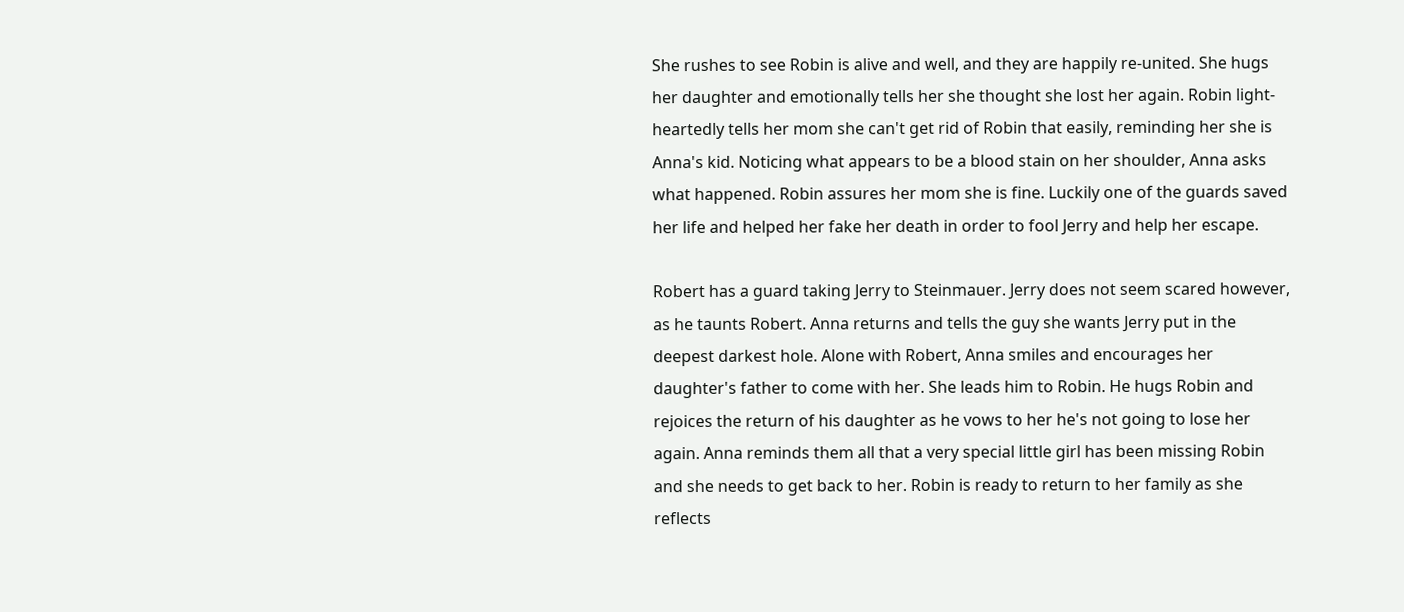She rushes to see Robin is alive and well, and they are happily re-united. She hugs her daughter and emotionally tells her she thought she lost her again. Robin light-heartedly tells her mom she can't get rid of Robin that easily, reminding her she is Anna's kid. Noticing what appears to be a blood stain on her shoulder, Anna asks what happened. Robin assures her mom she is fine. Luckily one of the guards saved her life and helped her fake her death in order to fool Jerry and help her escape.

Robert has a guard taking Jerry to Steinmauer. Jerry does not seem scared however, as he taunts Robert. Anna returns and tells the guy she wants Jerry put in the deepest darkest hole. Alone with Robert, Anna smiles and encourages her daughter's father to come with her. She leads him to Robin. He hugs Robin and rejoices the return of his daughter as he vows to her he's not going to lose her again. Anna reminds them all that a very special little girl has been missing Robin and she needs to get back to her. Robin is ready to return to her family as she reflects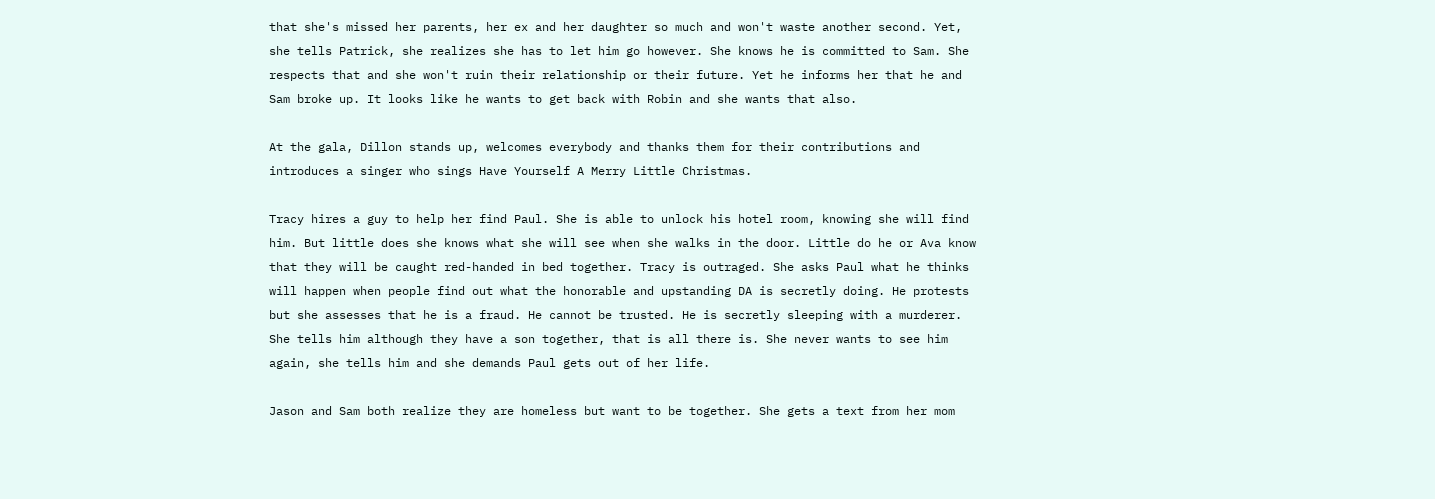that she's missed her parents, her ex and her daughter so much and won't waste another second. Yet, she tells Patrick, she realizes she has to let him go however. She knows he is committed to Sam. She respects that and she won't ruin their relationship or their future. Yet he informs her that he and Sam broke up. It looks like he wants to get back with Robin and she wants that also.

At the gala, Dillon stands up, welcomes everybody and thanks them for their contributions and introduces a singer who sings Have Yourself A Merry Little Christmas.

Tracy hires a guy to help her find Paul. She is able to unlock his hotel room, knowing she will find him. But little does she knows what she will see when she walks in the door. Little do he or Ava know that they will be caught red-handed in bed together. Tracy is outraged. She asks Paul what he thinks will happen when people find out what the honorable and upstanding DA is secretly doing. He protests but she assesses that he is a fraud. He cannot be trusted. He is secretly sleeping with a murderer. She tells him although they have a son together, that is all there is. She never wants to see him again, she tells him and she demands Paul gets out of her life.

Jason and Sam both realize they are homeless but want to be together. She gets a text from her mom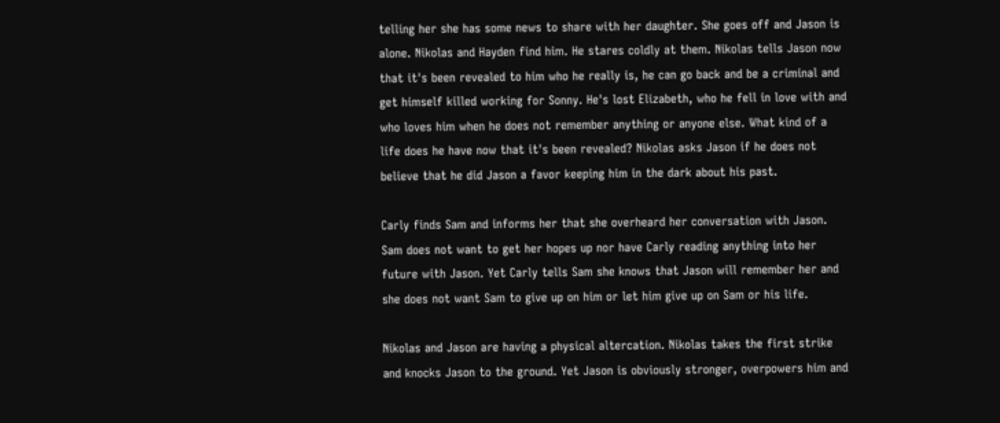telling her she has some news to share with her daughter. She goes off and Jason is alone. Nikolas and Hayden find him. He stares coldly at them. Nikolas tells Jason now that it's been revealed to him who he really is, he can go back and be a criminal and get himself killed working for Sonny. He's lost Elizabeth, who he fell in love with and who loves him when he does not remember anything or anyone else. What kind of a life does he have now that it's been revealed? Nikolas asks Jason if he does not believe that he did Jason a favor keeping him in the dark about his past.

Carly finds Sam and informs her that she overheard her conversation with Jason. Sam does not want to get her hopes up nor have Carly reading anything into her future with Jason. Yet Carly tells Sam she knows that Jason will remember her and she does not want Sam to give up on him or let him give up on Sam or his life.

Nikolas and Jason are having a physical altercation. Nikolas takes the first strike and knocks Jason to the ground. Yet Jason is obviously stronger, overpowers him and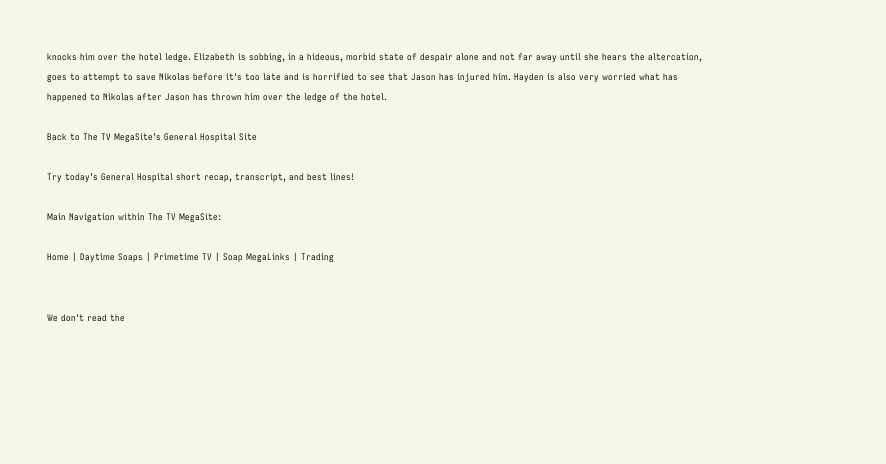knocks him over the hotel ledge. Elizabeth is sobbing, in a hideous, morbid state of despair alone and not far away until she hears the altercation, goes to attempt to save Nikolas before it's too late and is horrified to see that Jason has injured him. Hayden is also very worried what has happened to Nikolas after Jason has thrown him over the ledge of the hotel.

Back to The TV MegaSite's General Hospital Site

Try today's General Hospital short recap, transcript, and best lines!

Main Navigation within The TV MegaSite:

Home | Daytime Soaps | Primetime TV | Soap MegaLinks | Trading


We don't read the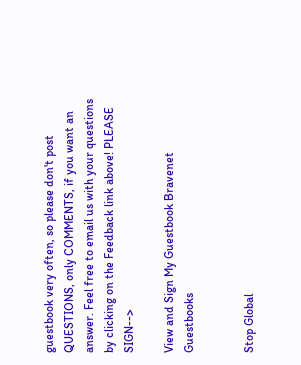guestbook very often, so please don't post QUESTIONS, only COMMENTS, if you want an answer. Feel free to email us with your questions by clicking on the Feedback link above! PLEASE SIGN-->

View and Sign My Guestbook Bravenet Guestbooks


Stop Global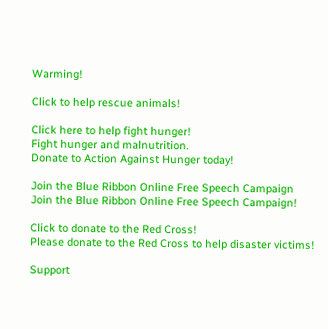Warming!

Click to help rescue animals!

Click here to help fight hunger!
Fight hunger and malnutrition.
Donate to Action Against Hunger today!

Join the Blue Ribbon Online Free Speech Campaign
Join the Blue Ribbon Online Free Speech Campaign!

Click to donate to the Red Cross!
Please donate to the Red Cross to help disaster victims!

Support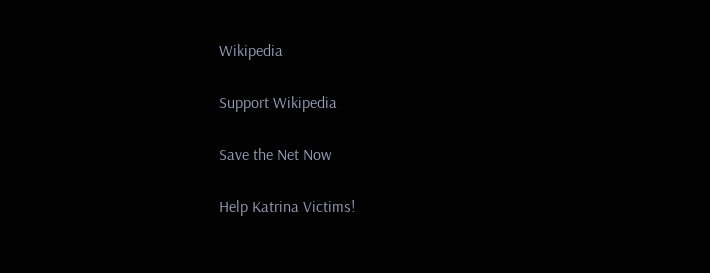Wikipedia

Support Wikipedia

Save the Net Now

Help Katrina Victims!